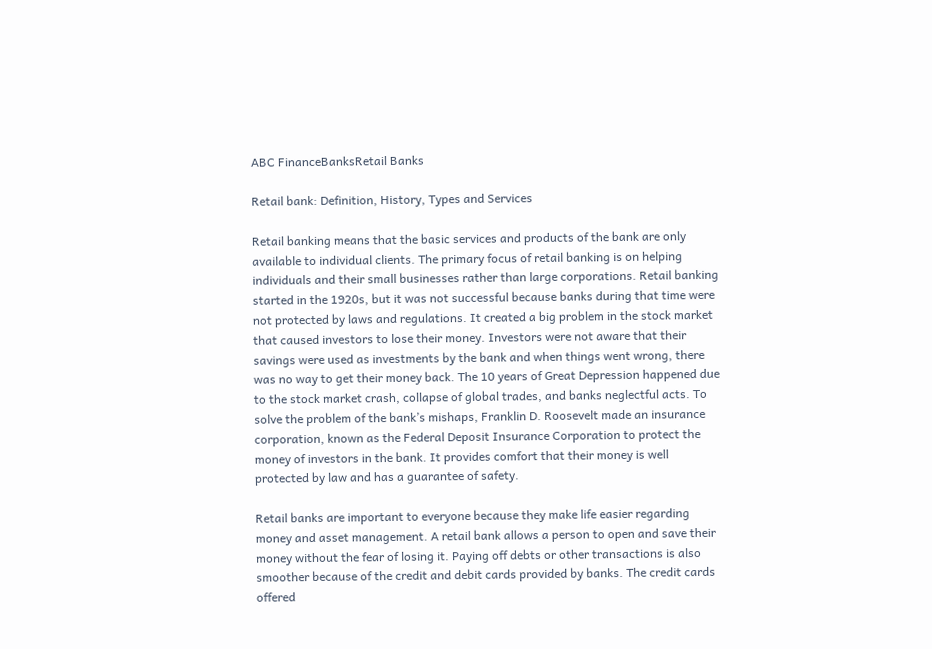ABC FinanceBanksRetail Banks

Retail bank: Definition, History, Types and Services

Retail banking means that the basic services and products of the bank are only available to individual clients. The primary focus of retail banking is on helping individuals and their small businesses rather than large corporations. Retail banking started in the 1920s, but it was not successful because banks during that time were not protected by laws and regulations. It created a big problem in the stock market that caused investors to lose their money. Investors were not aware that their savings were used as investments by the bank and when things went wrong, there was no way to get their money back. The 10 years of Great Depression happened due to the stock market crash, collapse of global trades, and banks neglectful acts. To solve the problem of the bank’s mishaps, Franklin D. Roosevelt made an insurance corporation, known as the Federal Deposit Insurance Corporation to protect the money of investors in the bank. It provides comfort that their money is well protected by law and has a guarantee of safety.

Retail banks are important to everyone because they make life easier regarding money and asset management. A retail bank allows a person to open and save their money without the fear of losing it. Paying off debts or other transactions is also smoother because of the credit and debit cards provided by banks. The credit cards offered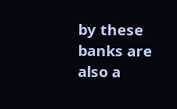by these banks are also a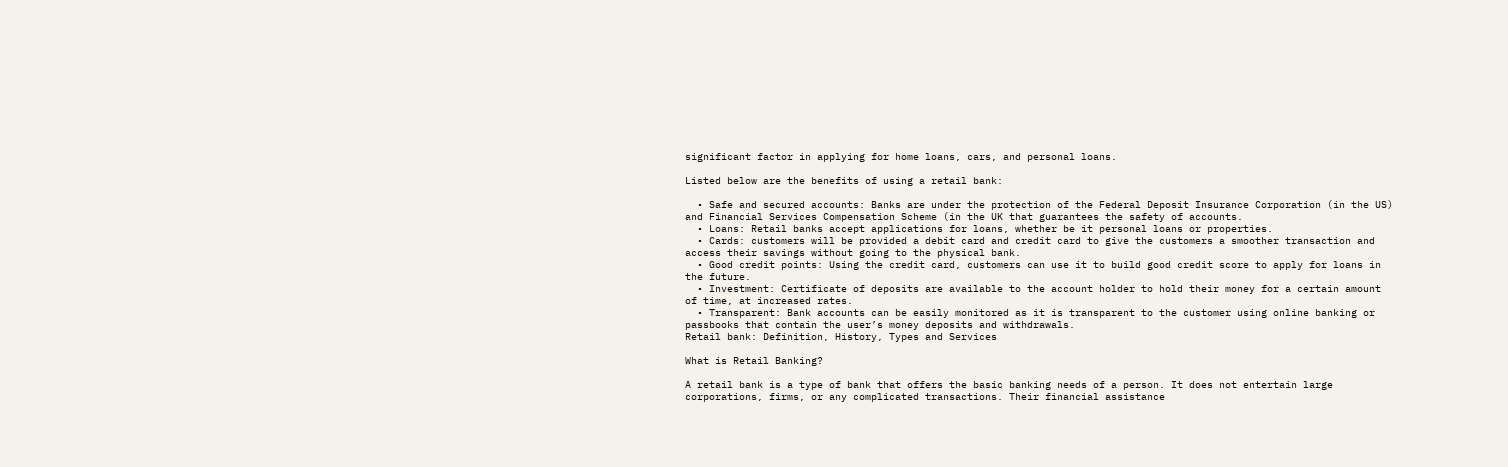significant factor in applying for home loans, cars, and personal loans.

Listed below are the benefits of using a retail bank:

  • Safe and secured accounts: Banks are under the protection of the Federal Deposit Insurance Corporation (in the US) and Financial Services Compensation Scheme (in the UK that guarantees the safety of accounts.
  • Loans: Retail banks accept applications for loans, whether be it personal loans or properties.
  • Cards: customers will be provided a debit card and credit card to give the customers a smoother transaction and access their savings without going to the physical bank.
  • Good credit points: Using the credit card, customers can use it to build good credit score to apply for loans in the future.
  • Investment: Certificate of deposits are available to the account holder to hold their money for a certain amount of time, at increased rates.
  • Transparent: Bank accounts can be easily monitored as it is transparent to the customer using online banking or passbooks that contain the user’s money deposits and withdrawals.
Retail bank: Definition, History, Types and Services

What is Retail Banking?

A retail bank is a type of bank that offers the basic banking needs of a person. It does not entertain large corporations, firms, or any complicated transactions. Their financial assistance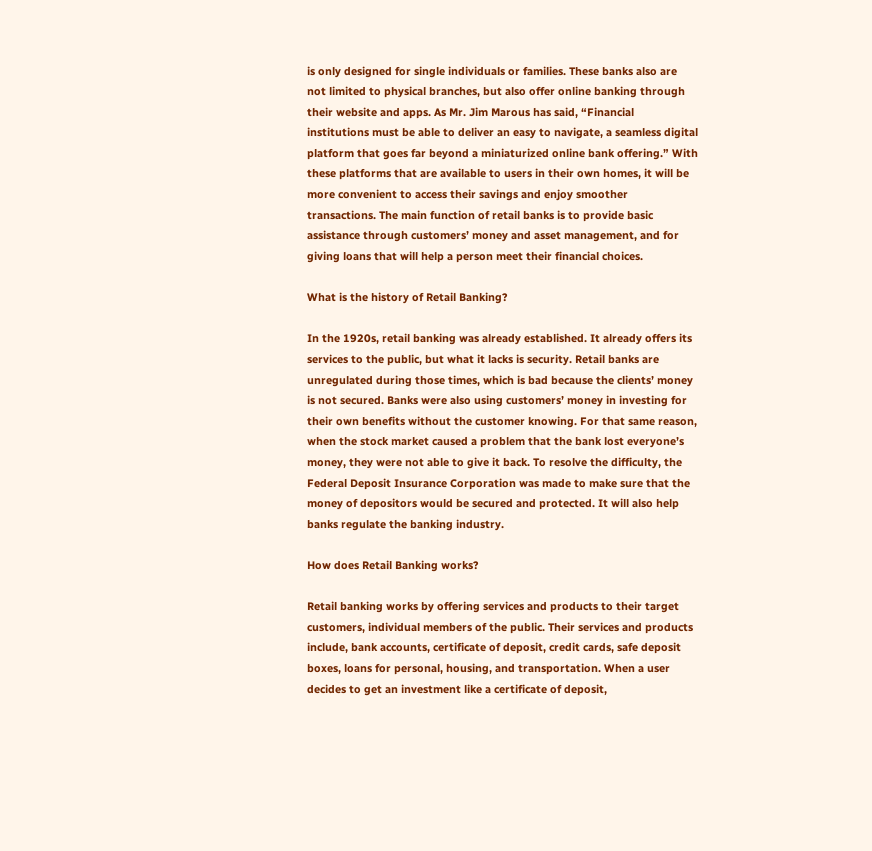is only designed for single individuals or families. These banks also are not limited to physical branches, but also offer online banking through their website and apps. As Mr. Jim Marous has said, “Financial institutions must be able to deliver an easy to navigate, a seamless digital platform that goes far beyond a miniaturized online bank offering.” With these platforms that are available to users in their own homes, it will be more convenient to access their savings and enjoy smoother transactions. The main function of retail banks is to provide basic assistance through customers’ money and asset management, and for giving loans that will help a person meet their financial choices.

What is the history of Retail Banking?

In the 1920s, retail banking was already established. It already offers its services to the public, but what it lacks is security. Retail banks are unregulated during those times, which is bad because the clients’ money is not secured. Banks were also using customers’ money in investing for their own benefits without the customer knowing. For that same reason, when the stock market caused a problem that the bank lost everyone’s money, they were not able to give it back. To resolve the difficulty, the Federal Deposit Insurance Corporation was made to make sure that the money of depositors would be secured and protected. It will also help banks regulate the banking industry.

How does Retail Banking works?

Retail banking works by offering services and products to their target customers, individual members of the public. Their services and products include, bank accounts, certificate of deposit, credit cards, safe deposit boxes, loans for personal, housing, and transportation. When a user decides to get an investment like a certificate of deposit,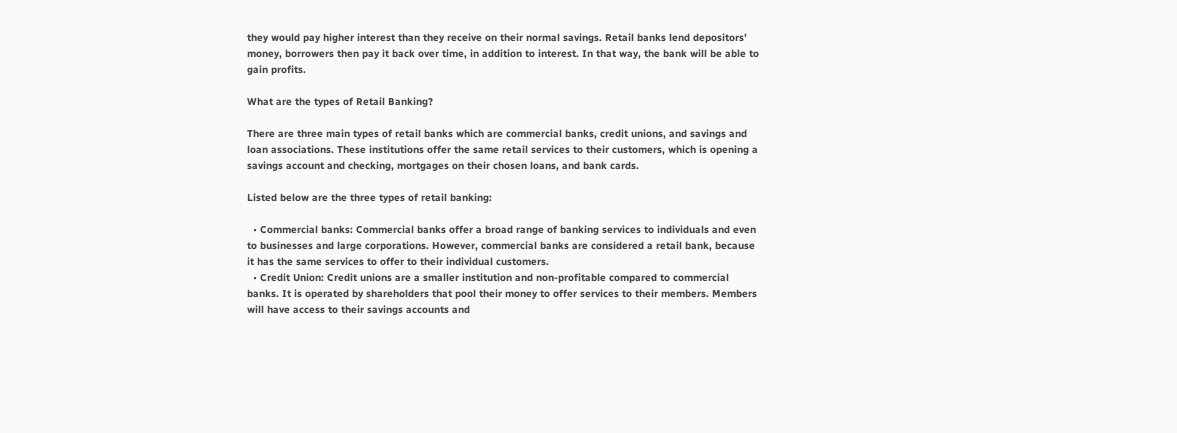they would pay higher interest than they receive on their normal savings. Retail banks lend depositors’ money, borrowers then pay it back over time, in addition to interest. In that way, the bank will be able to gain profits.

What are the types of Retail Banking?

There are three main types of retail banks which are commercial banks, credit unions, and savings and loan associations. These institutions offer the same retail services to their customers, which is opening a savings account and checking, mortgages on their chosen loans, and bank cards.

Listed below are the three types of retail banking:

  • Commercial banks: Commercial banks offer a broad range of banking services to individuals and even to businesses and large corporations. However, commercial banks are considered a retail bank, because it has the same services to offer to their individual customers.
  • Credit Union: Credit unions are a smaller institution and non-profitable compared to commercial banks. It is operated by shareholders that pool their money to offer services to their members. Members will have access to their savings accounts and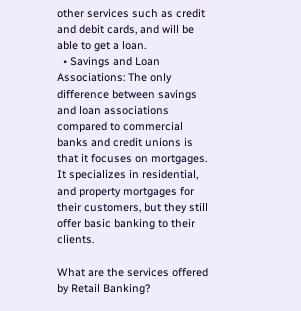other services such as credit and debit cards, and will be able to get a loan.
  • Savings and Loan Associations: The only difference between savings and loan associations compared to commercial banks and credit unions is that it focuses on mortgages. It specializes in residential, and property mortgages for their customers, but they still offer basic banking to their clients.

What are the services offered by Retail Banking?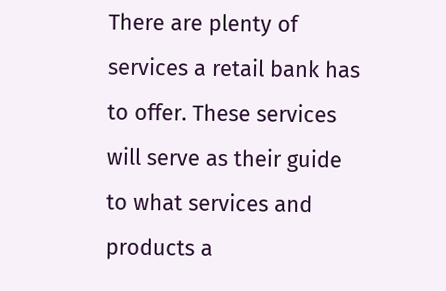There are plenty of services a retail bank has to offer. These services will serve as their guide to what services and products a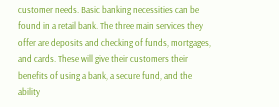customer needs. Basic banking necessities can be found in a retail bank. The three main services they offer are deposits and checking of funds, mortgages, and cards. These will give their customers their benefits of using a bank, a secure fund, and the ability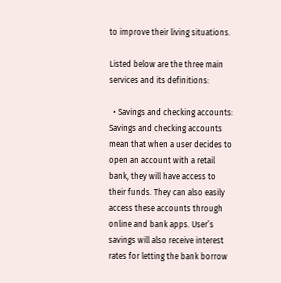to improve their living situations.

Listed below are the three main services and its definitions:

  • Savings and checking accounts: Savings and checking accounts mean that when a user decides to open an account with a retail bank, they will have access to their funds. They can also easily access these accounts through online and bank apps. User’s savings will also receive interest rates for letting the bank borrow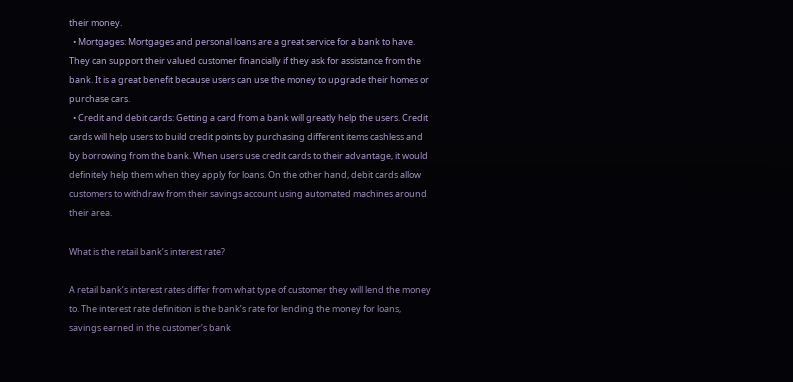their money.
  • Mortgages: Mortgages and personal loans are a great service for a bank to have. They can support their valued customer financially if they ask for assistance from the bank. It is a great benefit because users can use the money to upgrade their homes or purchase cars.
  • Credit and debit cards: Getting a card from a bank will greatly help the users. Credit cards will help users to build credit points by purchasing different items cashless and by borrowing from the bank. When users use credit cards to their advantage, it would definitely help them when they apply for loans. On the other hand, debit cards allow customers to withdraw from their savings account using automated machines around their area.

What is the retail bank’s interest rate?

A retail bank’s interest rates differ from what type of customer they will lend the money to. The interest rate definition is the bank’s rate for lending the money for loans, savings earned in the customer’s bank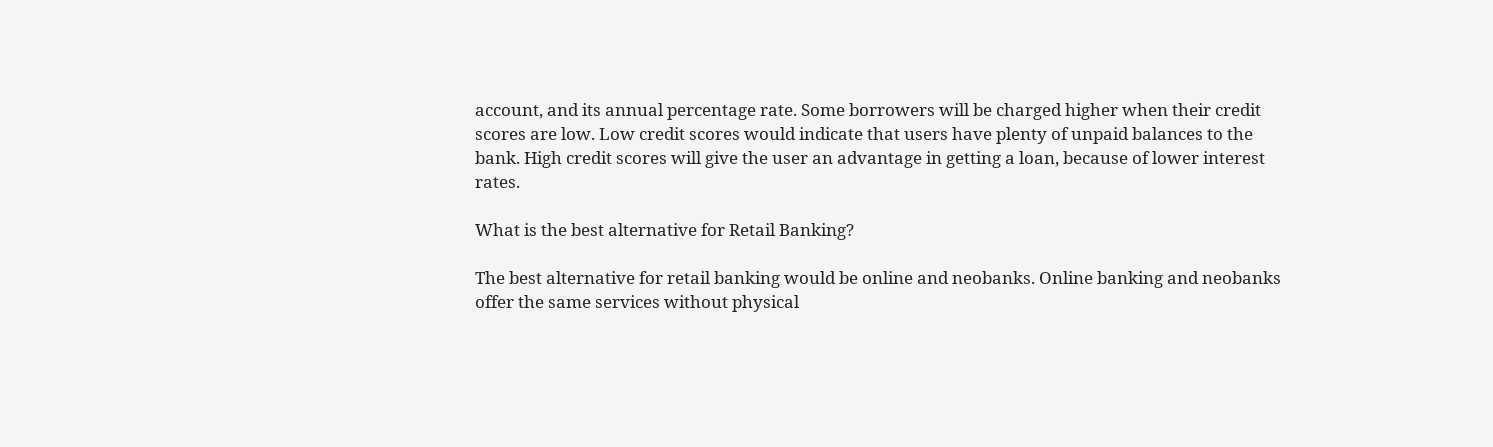account, and its annual percentage rate. Some borrowers will be charged higher when their credit scores are low. Low credit scores would indicate that users have plenty of unpaid balances to the bank. High credit scores will give the user an advantage in getting a loan, because of lower interest rates.

What is the best alternative for Retail Banking?

The best alternative for retail banking would be online and neobanks. Online banking and neobanks offer the same services without physical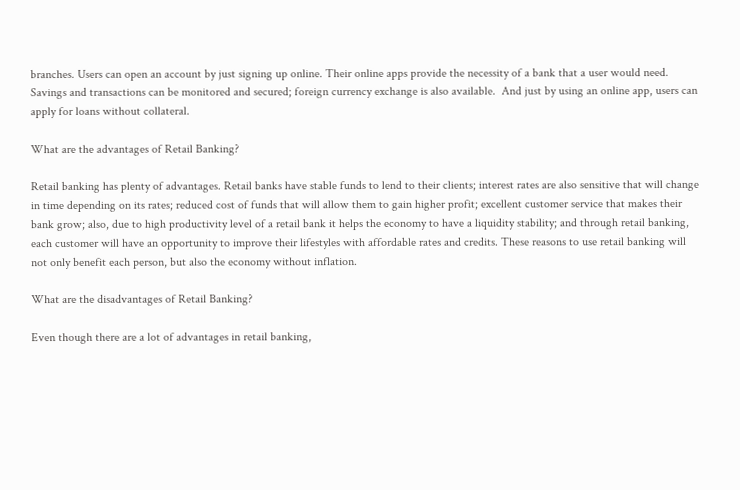branches. Users can open an account by just signing up online. Their online apps provide the necessity of a bank that a user would need. Savings and transactions can be monitored and secured; foreign currency exchange is also available.  And just by using an online app, users can apply for loans without collateral.

What are the advantages of Retail Banking?

Retail banking has plenty of advantages. Retail banks have stable funds to lend to their clients; interest rates are also sensitive that will change in time depending on its rates; reduced cost of funds that will allow them to gain higher profit; excellent customer service that makes their bank grow; also, due to high productivity level of a retail bank it helps the economy to have a liquidity stability; and through retail banking, each customer will have an opportunity to improve their lifestyles with affordable rates and credits. These reasons to use retail banking will not only benefit each person, but also the economy without inflation.

What are the disadvantages of Retail Banking?

Even though there are a lot of advantages in retail banking,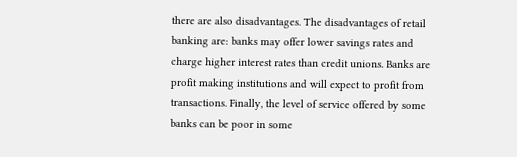there are also disadvantages. The disadvantages of retail banking are: banks may offer lower savings rates and charge higher interest rates than credit unions. Banks are profit making institutions and will expect to profit from transactions. Finally, the level of service offered by some banks can be poor in some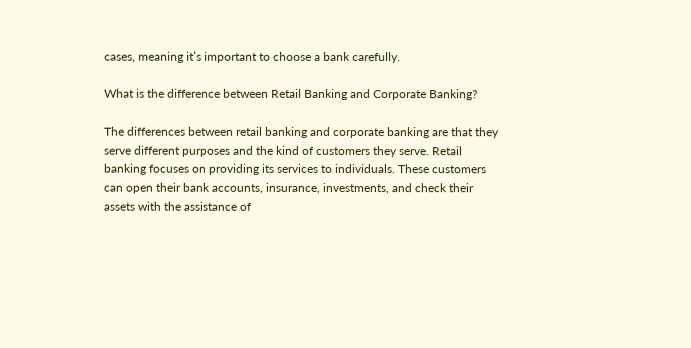cases, meaning it’s important to choose a bank carefully.

What is the difference between Retail Banking and Corporate Banking?

The differences between retail banking and corporate banking are that they serve different purposes and the kind of customers they serve. Retail banking focuses on providing its services to individuals. These customers can open their bank accounts, insurance, investments, and check their assets with the assistance of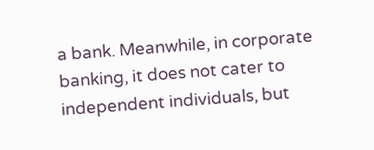a bank. Meanwhile, in corporate banking, it does not cater to independent individuals, but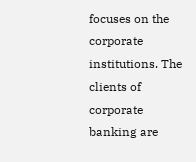focuses on the corporate institutions. The clients of corporate banking are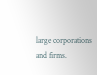large corporations and firms.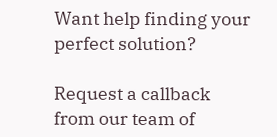Want help finding your perfect solution?

Request a callback from our team of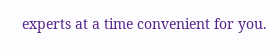experts at a time convenient for you.